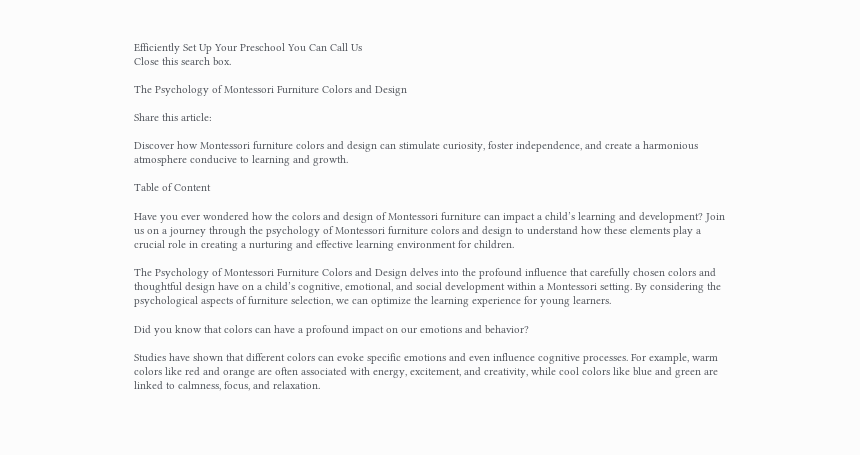Efficiently Set Up Your Preschool You Can Call Us
Close this search box.

The Psychology of Montessori Furniture Colors and Design

Share this article:

Discover how Montessori furniture colors and design can stimulate curiosity, foster independence, and create a harmonious atmosphere conducive to learning and growth.

Table of Content

Have you ever wondered how the colors and design of Montessori furniture can impact a child’s learning and development? Join us on a journey through the psychology of Montessori furniture colors and design to understand how these elements play a crucial role in creating a nurturing and effective learning environment for children.

The Psychology of Montessori Furniture Colors and Design delves into the profound influence that carefully chosen colors and thoughtful design have on a child’s cognitive, emotional, and social development within a Montessori setting. By considering the psychological aspects of furniture selection, we can optimize the learning experience for young learners.

Did you know that colors can have a profound impact on our emotions and behavior?

Studies have shown that different colors can evoke specific emotions and even influence cognitive processes. For example, warm colors like red and orange are often associated with energy, excitement, and creativity, while cool colors like blue and green are linked to calmness, focus, and relaxation.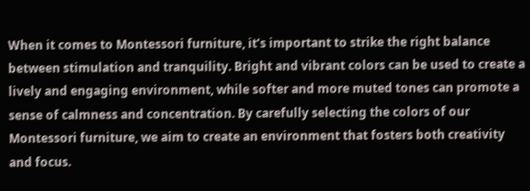When it comes to Montessori furniture, it’s important to strike the right balance between stimulation and tranquility. Bright and vibrant colors can be used to create a lively and engaging environment, while softer and more muted tones can promote a sense of calmness and concentration. By carefully selecting the colors of our Montessori furniture, we aim to create an environment that fosters both creativity and focus.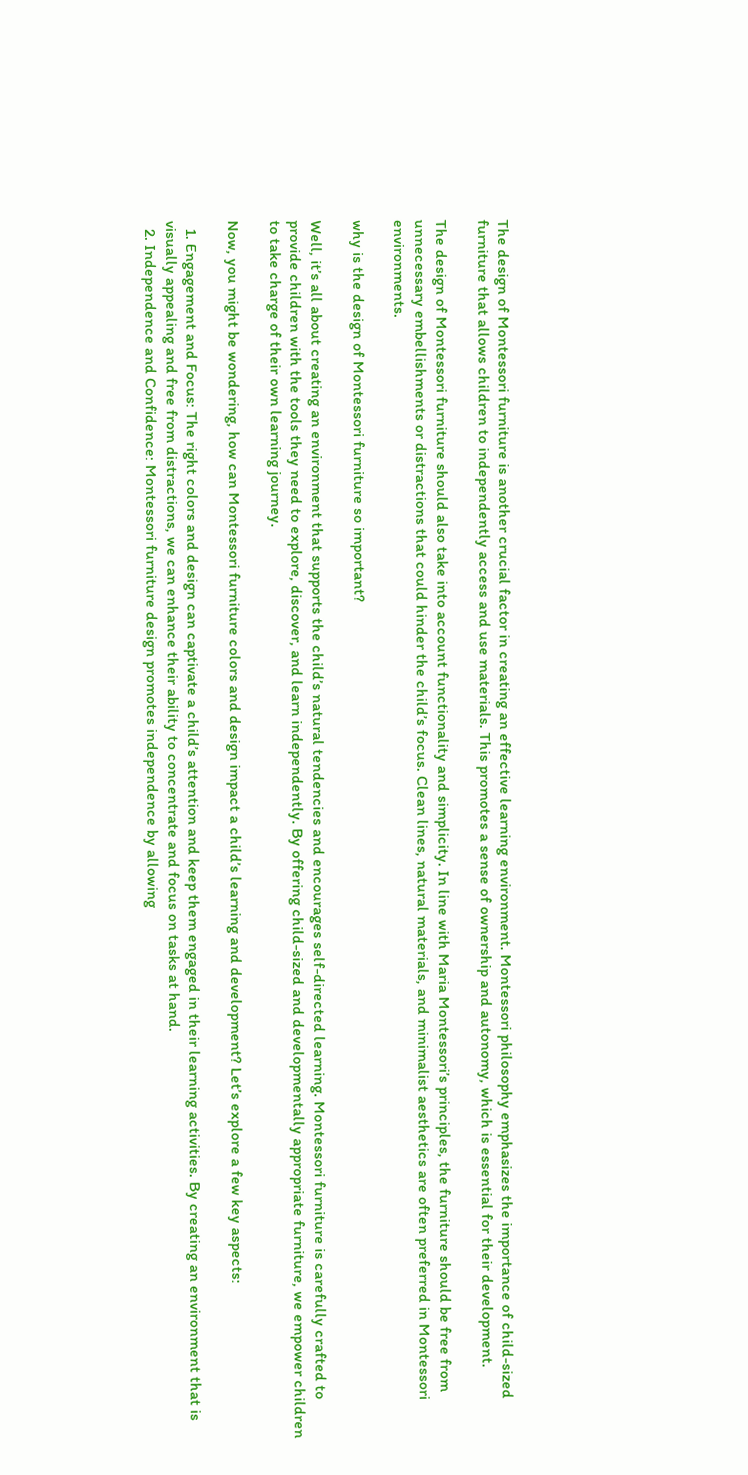The design of Montessori furniture is another crucial factor in creating an effective learning environment. Montessori philosophy emphasizes the importance of child-sized furniture that allows children to independently access and use materials. This promotes a sense of ownership and autonomy, which is essential for their development.

The design of Montessori furniture should also take into account functionality and simplicity. In line with Maria Montessori’s principles, the furniture should be free from unnecessary embellishments or distractions that could hinder the child’s focus. Clean lines, natural materials, and minimalist aesthetics are often preferred in Montessori environments.

why is the design of Montessori furniture so important?

Well, it’s all about creating an environment that supports the child’s natural tendencies and encourages self-directed learning. Montessori furniture is carefully crafted to provide children with the tools they need to explore, discover, and learn independently. By offering child-sized and developmentally appropriate furniture, we empower children to take charge of their own learning journey.

Now, you might be wondering, how can Montessori furniture colors and design impact a child’s learning and development? Let’s explore a few key aspects:

  1. Engagement and Focus: The right colors and design can captivate a child’s attention and keep them engaged in their learning activities. By creating an environment that is visually appealing and free from distractions, we can enhance their ability to concentrate and focus on tasks at hand.
  2. Independence and Confidence: Montessori furniture design promotes independence by allowing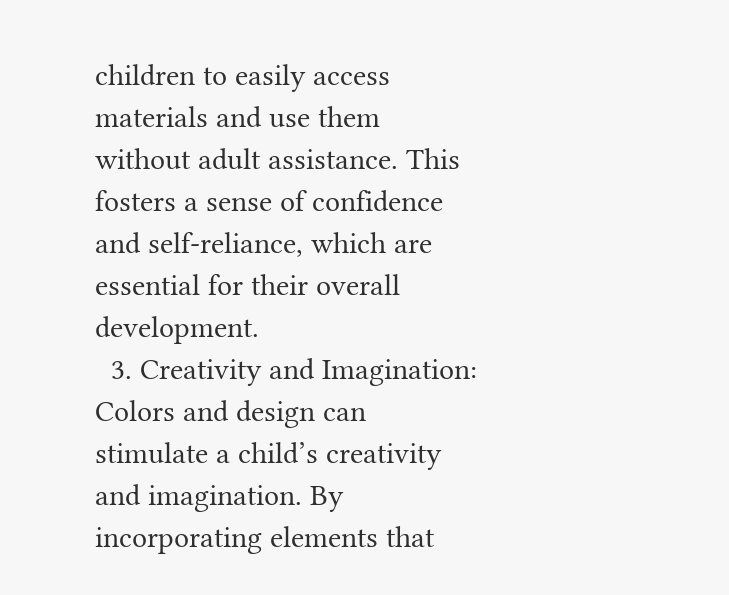children to easily access materials and use them without adult assistance. This fosters a sense of confidence and self-reliance, which are essential for their overall development.
  3. Creativity and Imagination: Colors and design can stimulate a child’s creativity and imagination. By incorporating elements that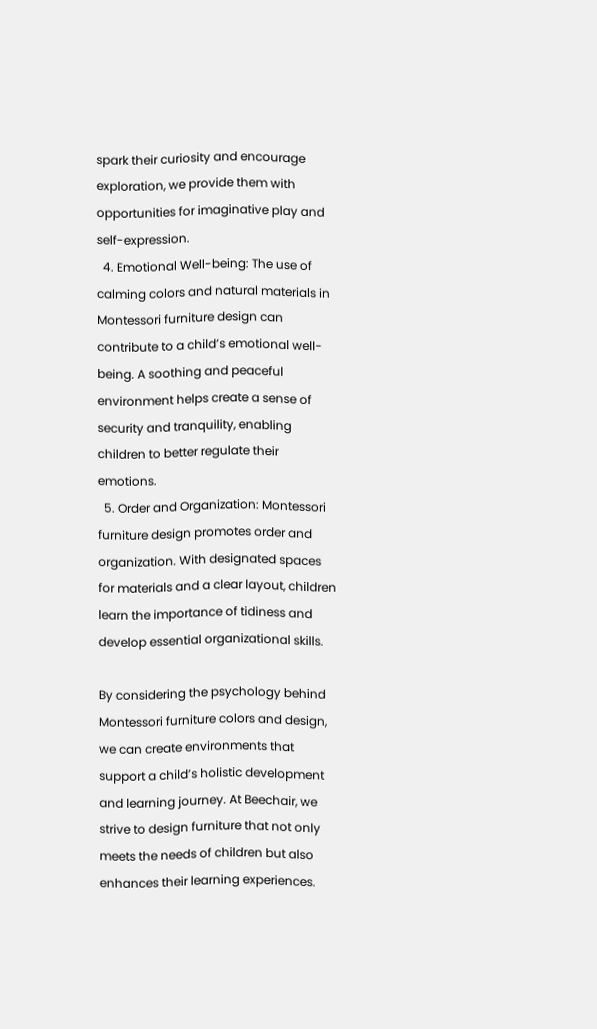spark their curiosity and encourage exploration, we provide them with opportunities for imaginative play and self-expression.
  4. Emotional Well-being: The use of calming colors and natural materials in Montessori furniture design can contribute to a child’s emotional well-being. A soothing and peaceful environment helps create a sense of security and tranquility, enabling children to better regulate their emotions.
  5. Order and Organization: Montessori furniture design promotes order and organization. With designated spaces for materials and a clear layout, children learn the importance of tidiness and develop essential organizational skills.

By considering the psychology behind Montessori furniture colors and design, we can create environments that support a child’s holistic development and learning journey. At Beechair, we strive to design furniture that not only meets the needs of children but also enhances their learning experiences.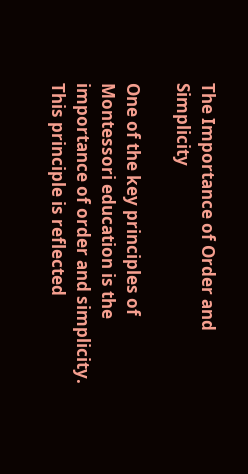The Importance of Order and Simplicity

One of the key principles of Montessori education is the importance of order and simplicity. This principle is reflected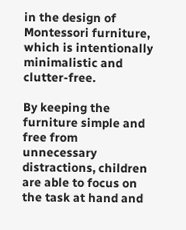in the design of Montessori furniture, which is intentionally minimalistic and clutter-free.

By keeping the furniture simple and free from unnecessary distractions, children are able to focus on the task at hand and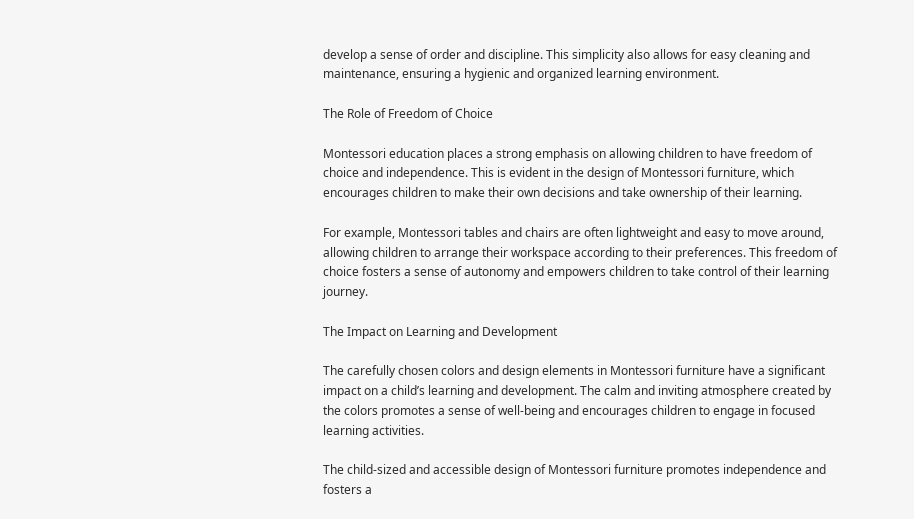develop a sense of order and discipline. This simplicity also allows for easy cleaning and maintenance, ensuring a hygienic and organized learning environment.

The Role of Freedom of Choice

Montessori education places a strong emphasis on allowing children to have freedom of choice and independence. This is evident in the design of Montessori furniture, which encourages children to make their own decisions and take ownership of their learning.

For example, Montessori tables and chairs are often lightweight and easy to move around, allowing children to arrange their workspace according to their preferences. This freedom of choice fosters a sense of autonomy and empowers children to take control of their learning journey.

The Impact on Learning and Development

The carefully chosen colors and design elements in Montessori furniture have a significant impact on a child’s learning and development. The calm and inviting atmosphere created by the colors promotes a sense of well-being and encourages children to engage in focused learning activities.

The child-sized and accessible design of Montessori furniture promotes independence and fosters a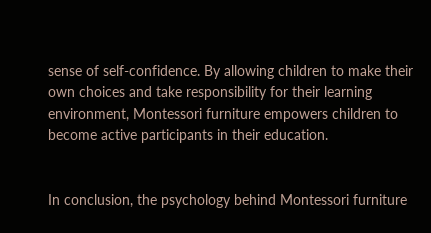sense of self-confidence. By allowing children to make their own choices and take responsibility for their learning environment, Montessori furniture empowers children to become active participants in their education.


In conclusion, the psychology behind Montessori furniture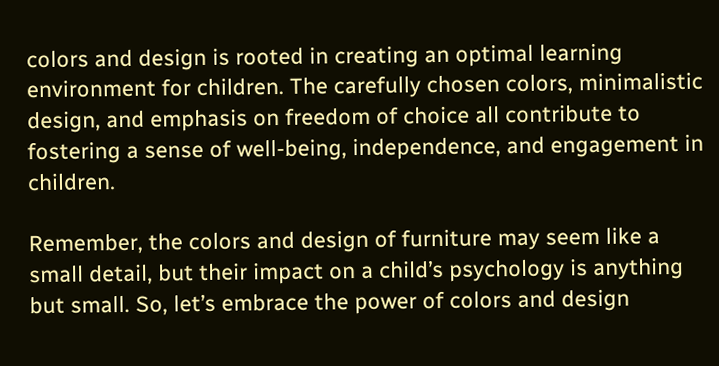colors and design is rooted in creating an optimal learning environment for children. The carefully chosen colors, minimalistic design, and emphasis on freedom of choice all contribute to fostering a sense of well-being, independence, and engagement in children.

Remember, the colors and design of furniture may seem like a small detail, but their impact on a child’s psychology is anything but small. So, let’s embrace the power of colors and design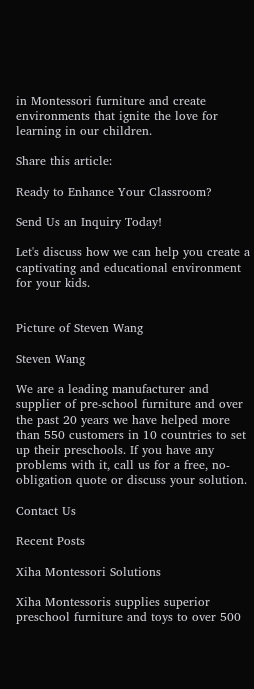in Montessori furniture and create environments that ignite the love for learning in our children.

Share this article:

Ready to Enhance Your Classroom?

Send Us an Inquiry Today!

Let's discuss how we can help you create a captivating and educational environment for your kids.


Picture of Steven Wang

Steven Wang

We are a leading manufacturer and supplier of pre-school furniture and over the past 20 years we have helped more than 550 customers in 10 countries to set up their preschools. If you have any problems with it, call us for a free, no-obligation quote or discuss your solution.

Contact Us

Recent Posts

Xiha Montessori Solutions

Xiha Montessoris supplies superior preschool furniture and toys to over 500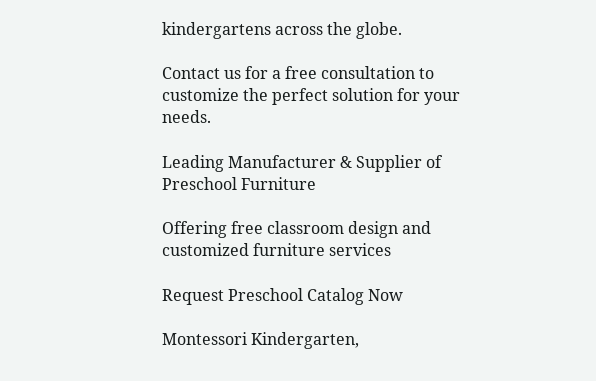kindergartens across the globe.

Contact us for a free consultation to customize the perfect solution for your needs.

Leading Manufacturer & Supplier of Preschool Furniture

Offering free classroom design and customized furniture services

Request Preschool Catalog Now

Montessori Kindergarten,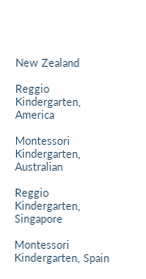New Zealand

Reggio Kindergarten, America

Montessori Kindergarten, Australian

Reggio Kindergarten, Singapore

Montessori Kindergarten, Spain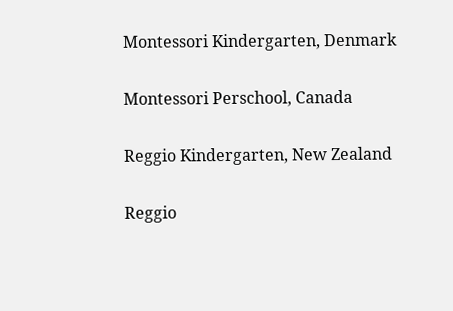Montessori Kindergarten, Denmark

Montessori Perschool, Canada

Reggio Kindergarten, New Zealand

Reggio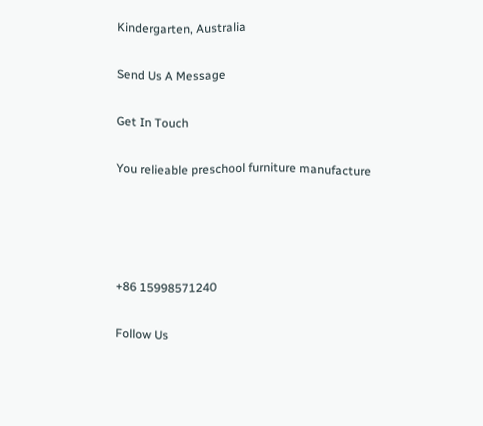Kindergarten, Australia

Send Us A Message

Get In Touch

You relieable preschool furniture manufacture




+86 15998571240

Follow Us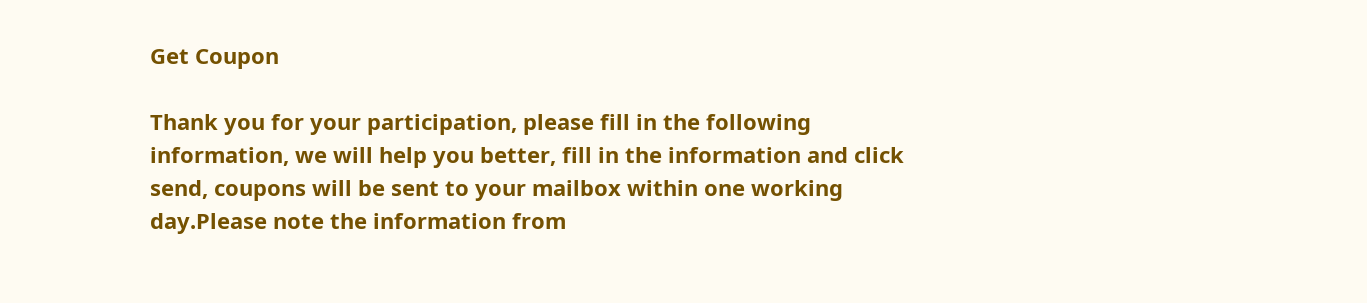Get Coupon

Thank you for your participation, please fill in the following information, we will help you better, fill in the information and click send, coupons will be sent to your mailbox within one working day.Please note the information from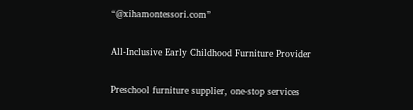“@xihamontessori.com”

All-Inclusive Early Childhood Furniture Provider

Preschool furniture supplier, one-stop services